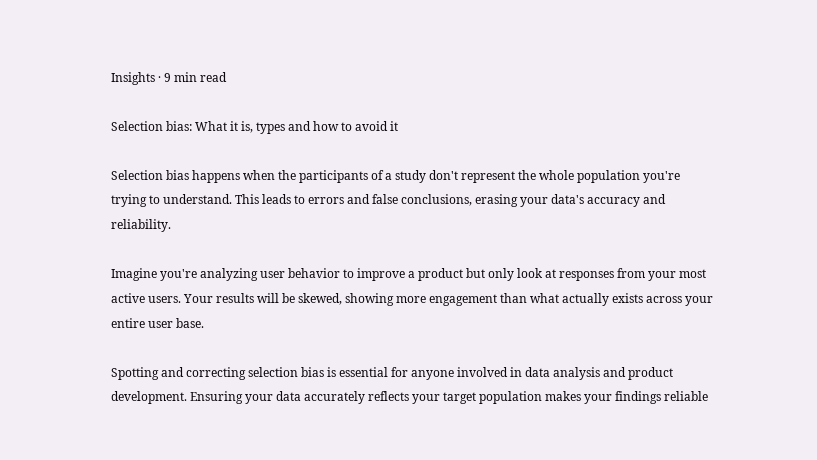Insights · 9 min read

Selection bias: What it is, types and how to avoid it

Selection bias happens when the participants of a study don't represent the whole population you're trying to understand. This leads to errors and false conclusions, erasing your data's accuracy and reliability.

Imagine you're analyzing user behavior to improve a product but only look at responses from your most active users. Your results will be skewed, showing more engagement than what actually exists across your entire user base.

Spotting and correcting selection bias is essential for anyone involved in data analysis and product development. Ensuring your data accurately reflects your target population makes your findings reliable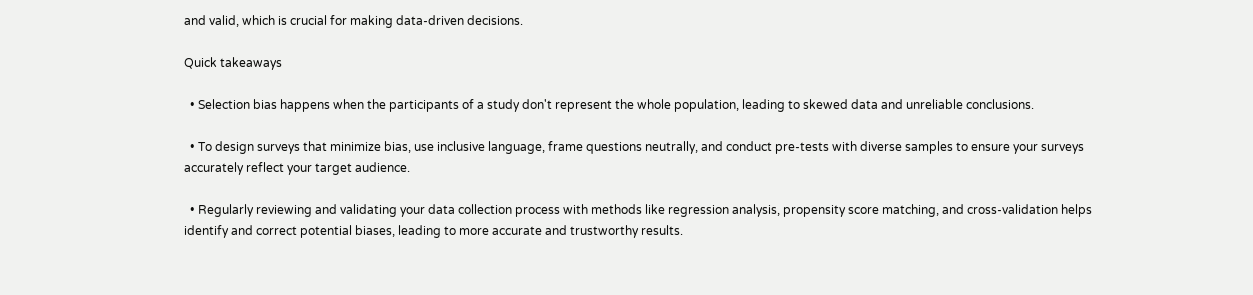and valid, which is crucial for making data-driven decisions.

Quick takeaways

  • Selection bias happens when the participants of a study don't represent the whole population, leading to skewed data and unreliable conclusions.

  • To design surveys that minimize bias, use inclusive language, frame questions neutrally, and conduct pre-tests with diverse samples to ensure your surveys accurately reflect your target audience.

  • Regularly reviewing and validating your data collection process with methods like regression analysis, propensity score matching, and cross-validation helps identify and correct potential biases, leading to more accurate and trustworthy results.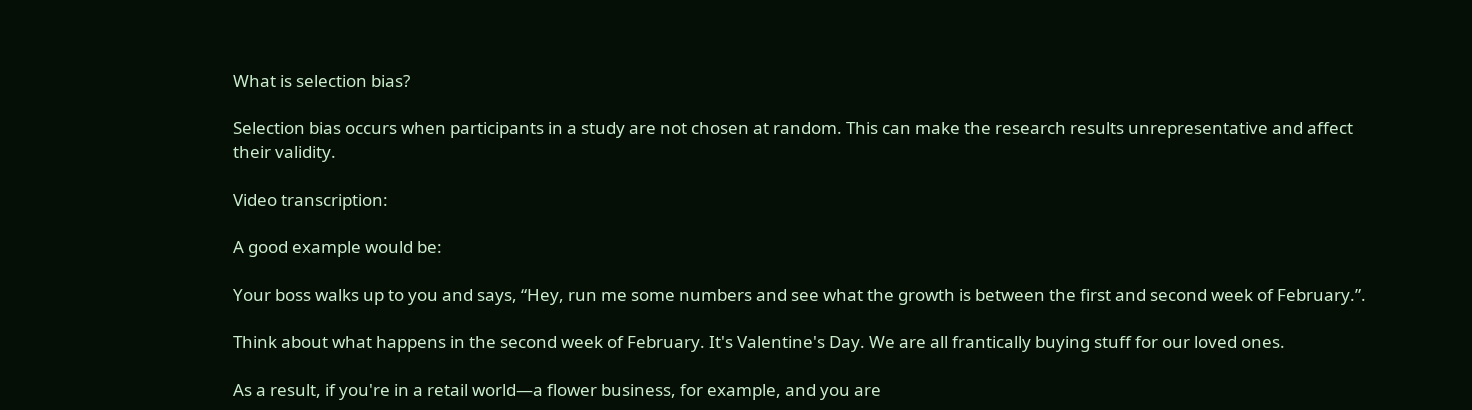What is selection bias?

Selection bias occurs when participants in a study are not chosen at random. This can make the research results unrepresentative and affect their validity.

Video transcription:

A good example would be:

Your boss walks up to you and says, “Hey, run me some numbers and see what the growth is between the first and second week of February.”.

Think about what happens in the second week of February. It's Valentine's Day. We are all frantically buying stuff for our loved ones.

As a result, if you're in a retail world—a flower business, for example, and you are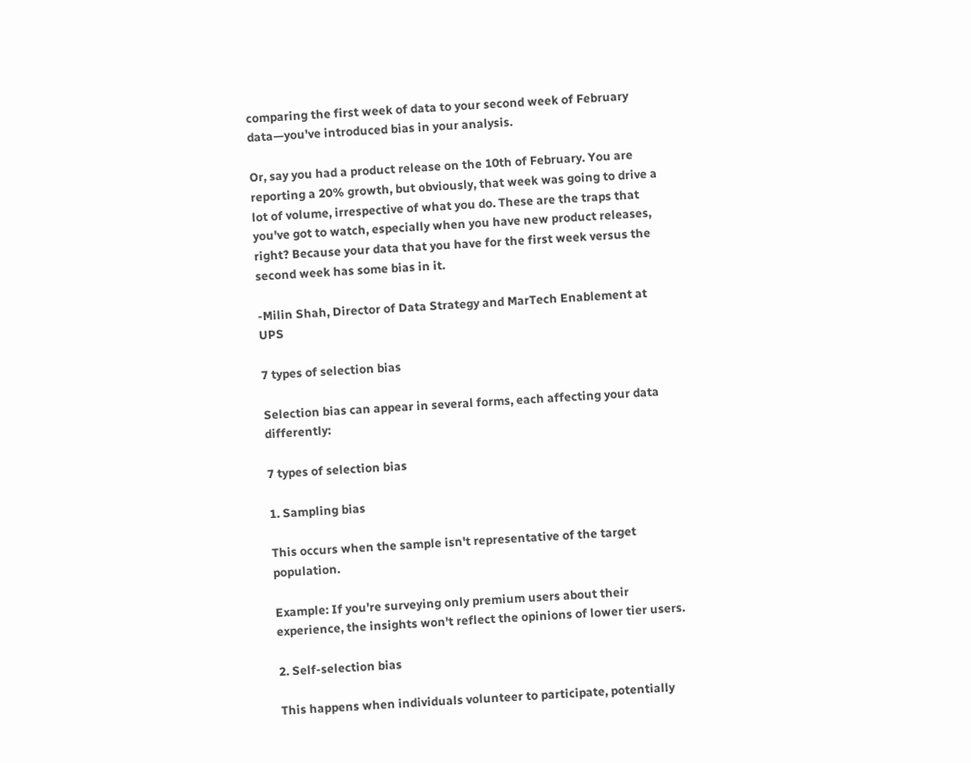comparing the first week of data to your second week of February data—you've introduced bias in your analysis.

Or, say you had a product release on the 10th of February. You are reporting a 20% growth, but obviously, that week was going to drive a lot of volume, irrespective of what you do. These are the traps that you've got to watch, especially when you have new product releases, right? Because your data that you have for the first week versus the second week has some bias in it.

-Milin Shah, Director of Data Strategy and MarTech Enablement at UPS

7 types of selection bias

Selection bias can appear in several forms, each affecting your data differently:

7 types of selection bias

1. Sampling bias

This occurs when the sample isn't representative of the target population.

Example: If you're surveying only premium users about their experience, the insights won't reflect the opinions of lower tier users.

2. Self-selection bias

This happens when individuals volunteer to participate, potentially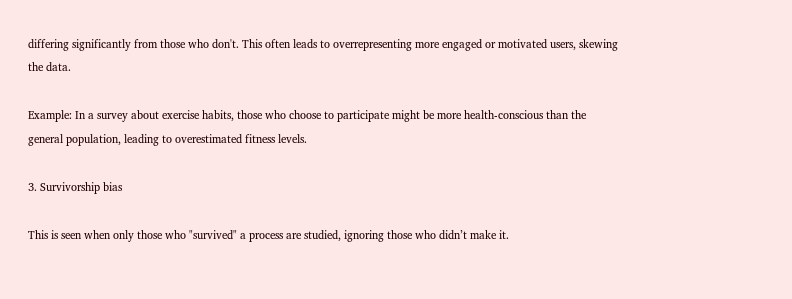differing significantly from those who don't. This often leads to overrepresenting more engaged or motivated users, skewing the data.

Example: In a survey about exercise habits, those who choose to participate might be more health-conscious than the general population, leading to overestimated fitness levels.

3. Survivorship bias

This is seen when only those who "survived" a process are studied, ignoring those who didn’t make it.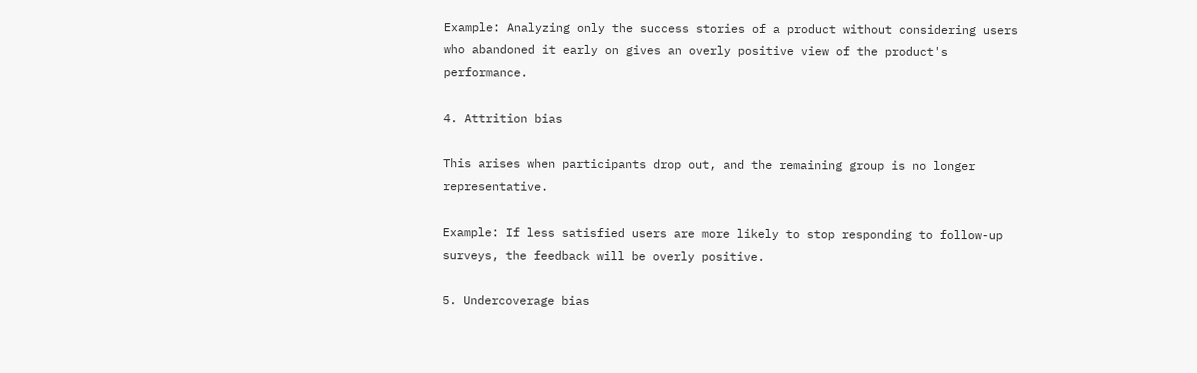Example: Analyzing only the success stories of a product without considering users who abandoned it early on gives an overly positive view of the product's performance.

4. Attrition bias

This arises when participants drop out, and the remaining group is no longer representative.

Example: If less satisfied users are more likely to stop responding to follow-up surveys, the feedback will be overly positive.

5. Undercoverage bias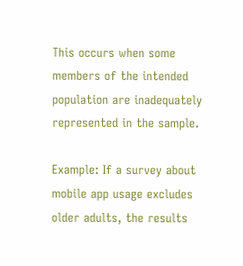This occurs when some members of the intended population are inadequately represented in the sample.

Example: If a survey about mobile app usage excludes older adults, the results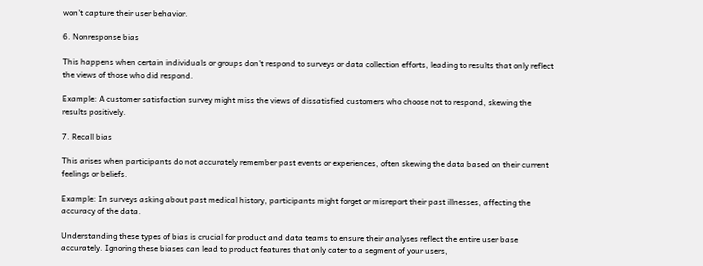won't capture their user behavior.

6. Nonresponse bias

This happens when certain individuals or groups don't respond to surveys or data collection efforts, leading to results that only reflect the views of those who did respond.

Example: A customer satisfaction survey might miss the views of dissatisfied customers who choose not to respond, skewing the results positively.

7. Recall bias

This arises when participants do not accurately remember past events or experiences, often skewing the data based on their current feelings or beliefs.

Example: In surveys asking about past medical history, participants might forget or misreport their past illnesses, affecting the accuracy of the data.

Understanding these types of bias is crucial for product and data teams to ensure their analyses reflect the entire user base accurately. Ignoring these biases can lead to product features that only cater to a segment of your users,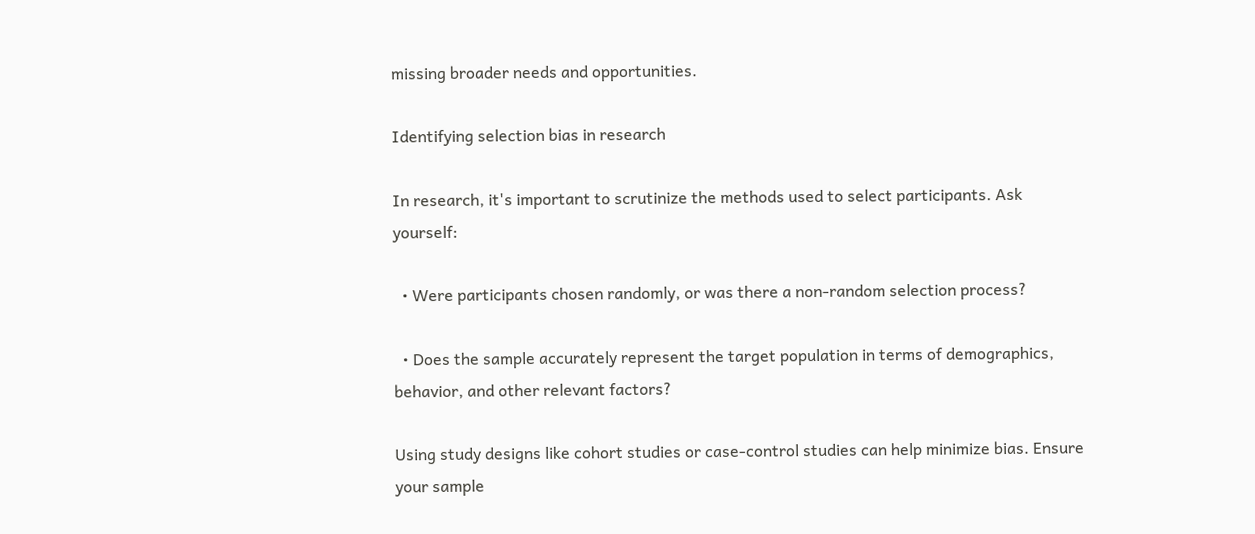missing broader needs and opportunities.

Identifying selection bias in research

In research, it's important to scrutinize the methods used to select participants. Ask yourself:

  • Were participants chosen randomly, or was there a non-random selection process?

  • Does the sample accurately represent the target population in terms of demographics, behavior, and other relevant factors?

Using study designs like cohort studies or case-control studies can help minimize bias. Ensure your sample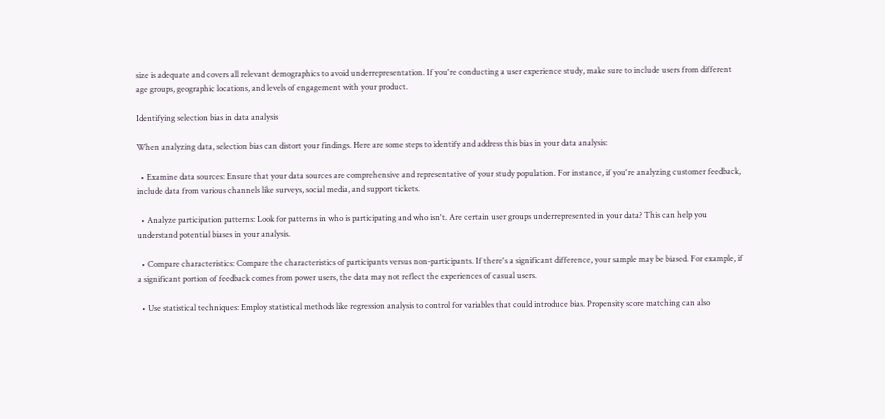size is adequate and covers all relevant demographics to avoid underrepresentation. If you're conducting a user experience study, make sure to include users from different age groups, geographic locations, and levels of engagement with your product.

Identifying selection bias in data analysis

When analyzing data, selection bias can distort your findings. Here are some steps to identify and address this bias in your data analysis:

  • Examine data sources: Ensure that your data sources are comprehensive and representative of your study population. For instance, if you're analyzing customer feedback, include data from various channels like surveys, social media, and support tickets.

  • Analyze participation patterns: Look for patterns in who is participating and who isn't. Are certain user groups underrepresented in your data? This can help you understand potential biases in your analysis.

  • Compare characteristics: Compare the characteristics of participants versus non-participants. If there's a significant difference, your sample may be biased. For example, if a significant portion of feedback comes from power users, the data may not reflect the experiences of casual users.

  • Use statistical techniques: Employ statistical methods like regression analysis to control for variables that could introduce bias. Propensity score matching can also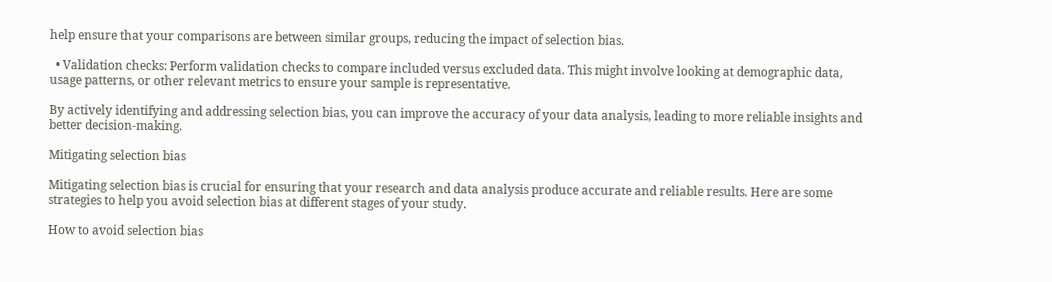help ensure that your comparisons are between similar groups, reducing the impact of selection bias.

  • Validation checks: Perform validation checks to compare included versus excluded data. This might involve looking at demographic data, usage patterns, or other relevant metrics to ensure your sample is representative.

By actively identifying and addressing selection bias, you can improve the accuracy of your data analysis, leading to more reliable insights and better decision-making.

Mitigating selection bias

Mitigating selection bias is crucial for ensuring that your research and data analysis produce accurate and reliable results. Here are some strategies to help you avoid selection bias at different stages of your study.

How to avoid selection bias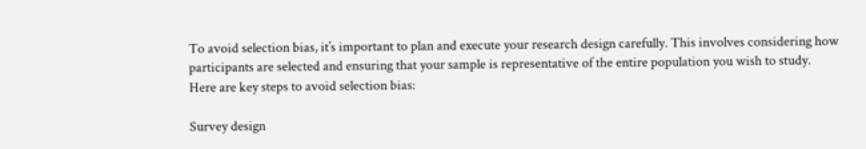To avoid selection bias, it’s important to plan and execute your research design carefully. This involves considering how participants are selected and ensuring that your sample is representative of the entire population you wish to study. Here are key steps to avoid selection bias:

Survey design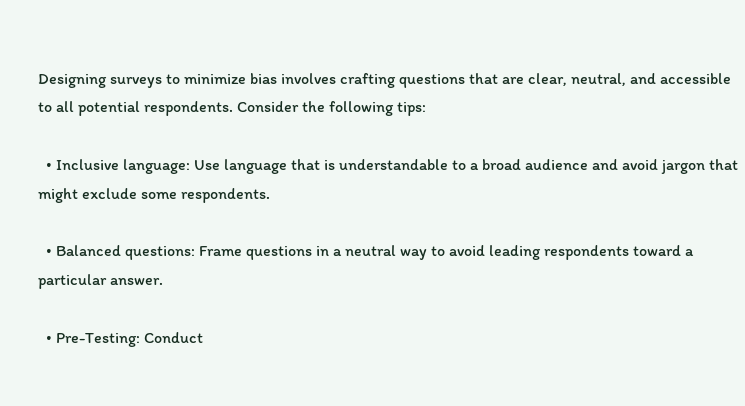Designing surveys to minimize bias involves crafting questions that are clear, neutral, and accessible to all potential respondents. Consider the following tips:

  • Inclusive language: Use language that is understandable to a broad audience and avoid jargon that might exclude some respondents.

  • Balanced questions: Frame questions in a neutral way to avoid leading respondents toward a particular answer.

  • Pre-Testing: Conduct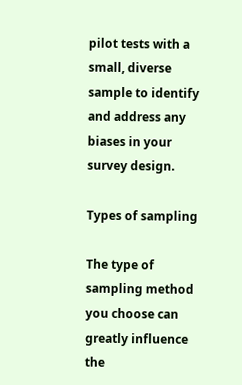pilot tests with a small, diverse sample to identify and address any biases in your survey design.

Types of sampling

The type of sampling method you choose can greatly influence the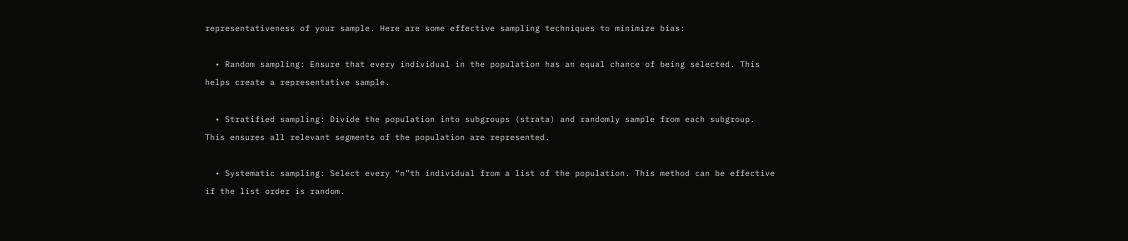representativeness of your sample. Here are some effective sampling techniques to minimize bias:

  • Random sampling: Ensure that every individual in the population has an equal chance of being selected. This helps create a representative sample.

  • Stratified sampling: Divide the population into subgroups (strata) and randomly sample from each subgroup. This ensures all relevant segments of the population are represented.

  • Systematic sampling: Select every “n”th individual from a list of the population. This method can be effective if the list order is random.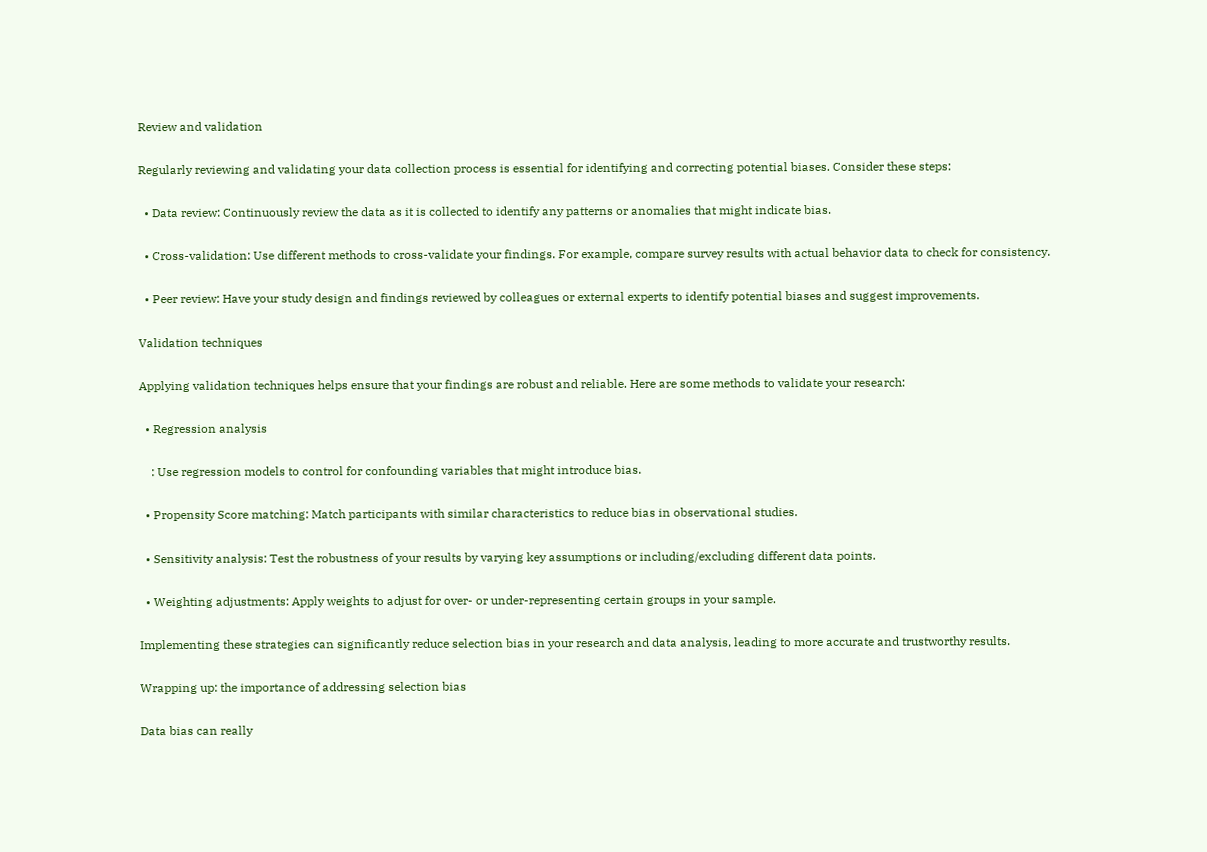Review and validation

Regularly reviewing and validating your data collection process is essential for identifying and correcting potential biases. Consider these steps:

  • Data review: Continuously review the data as it is collected to identify any patterns or anomalies that might indicate bias.

  • Cross-validation: Use different methods to cross-validate your findings. For example, compare survey results with actual behavior data to check for consistency.

  • Peer review: Have your study design and findings reviewed by colleagues or external experts to identify potential biases and suggest improvements.

Validation techniques

Applying validation techniques helps ensure that your findings are robust and reliable. Here are some methods to validate your research:

  • Regression analysis

    : Use regression models to control for confounding variables that might introduce bias.

  • Propensity Score matching: Match participants with similar characteristics to reduce bias in observational studies.

  • Sensitivity analysis: Test the robustness of your results by varying key assumptions or including/excluding different data points.

  • Weighting adjustments: Apply weights to adjust for over- or under-representing certain groups in your sample.

Implementing these strategies can significantly reduce selection bias in your research and data analysis, leading to more accurate and trustworthy results.

Wrapping up: the importance of addressing selection bias

Data bias can really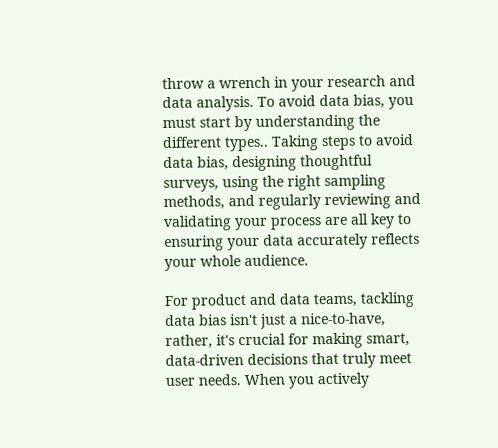throw a wrench in your research and data analysis. To avoid data bias, you must start by understanding the different types.. Taking steps to avoid data bias, designing thoughtful surveys, using the right sampling methods, and regularly reviewing and validating your process are all key to ensuring your data accurately reflects your whole audience.

For product and data teams, tackling data bias isn't just a nice-to-have, rather, it's crucial for making smart, data-driven decisions that truly meet user needs. When you actively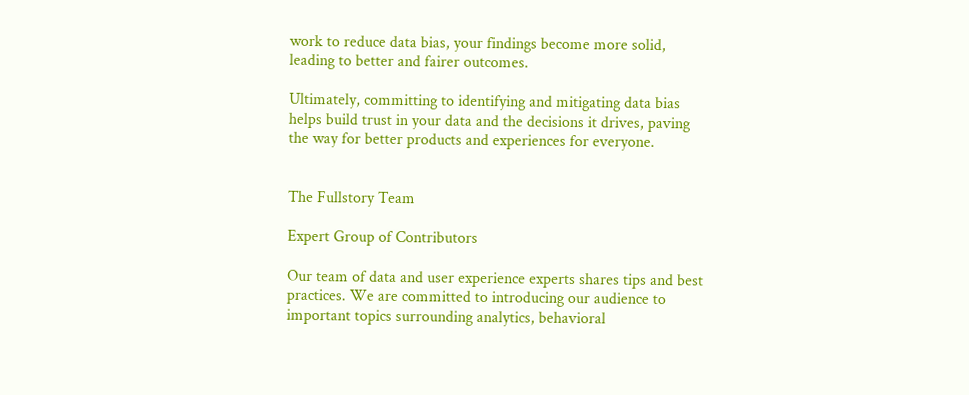work to reduce data bias, your findings become more solid, leading to better and fairer outcomes.

Ultimately, committing to identifying and mitigating data bias helps build trust in your data and the decisions it drives, paving the way for better products and experiences for everyone.


The Fullstory Team

Expert Group of Contributors

Our team of data and user experience experts shares tips and best practices. We are committed to introducing our audience to important topics surrounding analytics, behavioral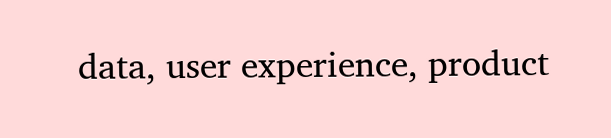data, user experience, product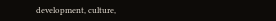development, culture,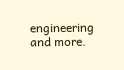engineering and more.